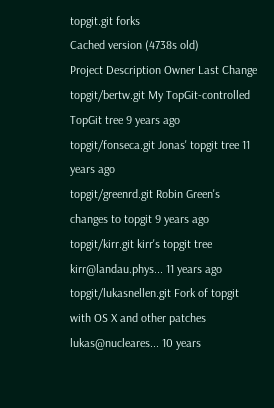topgit.git forks
Cached version (4738s old)
Project Description Owner Last Change
topgit/bertw.git My TopGit-controlled TopGit tree 9 years ago
topgit/fonseca.git Jonas' topgit tree 11 years ago
topgit/greenrd.git Robin Green's changes to topgit 9 years ago
topgit/kirr.git kirr's topgit tree kirr@landau.phys... 11 years ago
topgit/lukasnellen.git Fork of topgit with OS X and other patches lukas@nucleares... 10 years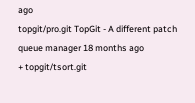ago
topgit/pro.git TopGit - A different patch queue manager 18 months ago
+ topgit/tsort.git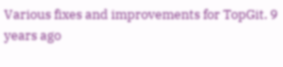Various fixes and improvements for TopGit. 9 years ago